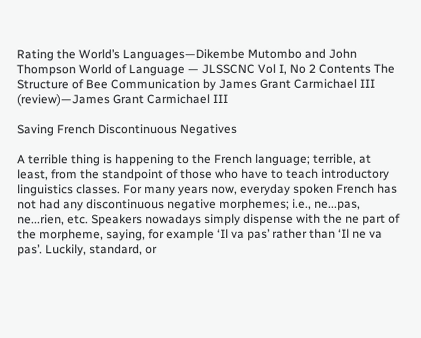Rating the World’s Languages—Dikembe Mutombo and John Thompson World of Language — JLSSCNC Vol I, No 2 Contents The Structure of Bee Communication by James Grant Carmichael III (review)—James Grant Carmichael III

Saving French Discontinuous Negatives

A terrible thing is happening to the French language; terrible, at least, from the standpoint of those who have to teach introductory linguistics classes. For many years now, everyday spoken French has not had any discontinuous negative morphemes; i.e., ne...pas, ne...rien, etc. Speakers nowadays simply dispense with the ne part of the morpheme, saying, for example ‘Il va pas’ rather than ‘Il ne va pas’. Luckily, standard, or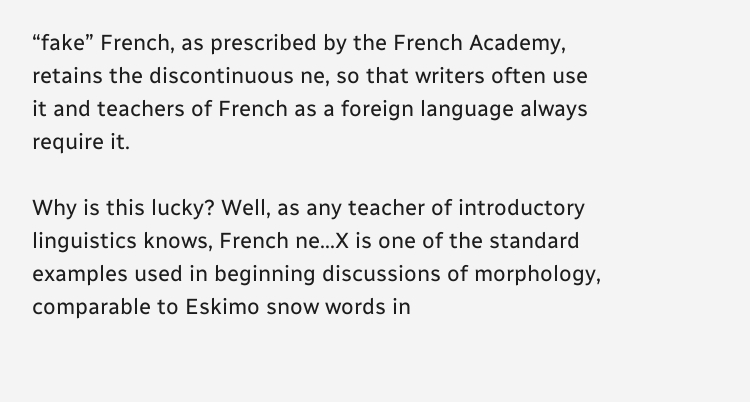“fake” French, as prescribed by the French Academy, retains the discontinuous ne, so that writers often use it and teachers of French as a foreign language always require it.

Why is this lucky? Well, as any teacher of introductory linguistics knows, French ne...X is one of the standard examples used in beginning discussions of morphology, comparable to Eskimo snow words in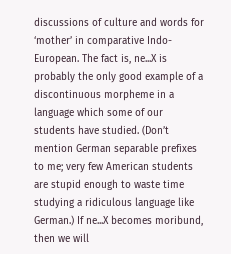discussions of culture and words for ‘mother’ in comparative Indo-European. The fact is, ne...X is probably the only good example of a discontinuous morpheme in a language which some of our students have studied. (Don’t mention German separable prefixes to me; very few American students are stupid enough to waste time studying a ridiculous language like German.) If ne...X becomes moribund, then we will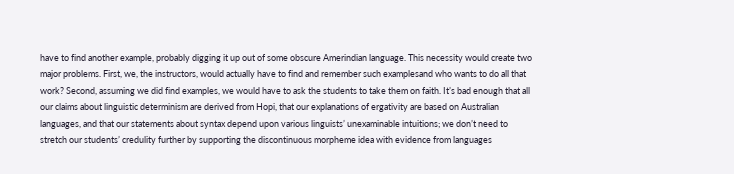have to find another example, probably digging it up out of some obscure Amerindian language. This necessity would create two major problems. First, we, the instructors, would actually have to find and remember such examplesand who wants to do all that work? Second, assuming we did find examples, we would have to ask the students to take them on faith. It’s bad enough that all our claims about linguistic determinism are derived from Hopi, that our explanations of ergativity are based on Australian languages, and that our statements about syntax depend upon various linguists’ unexaminable intuitions; we don’t need to stretch our students’ credulity further by supporting the discontinuous morpheme idea with evidence from languages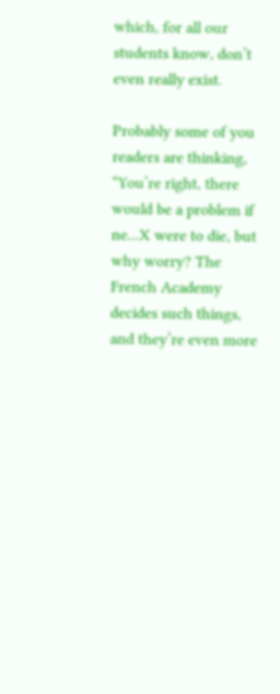which, for all our students know, don’t even really exist.

Probably some of you readers are thinking, “You’re right, there would be a problem if ne...X were to die, but why worry? The French Academy decides such things, and they’re even more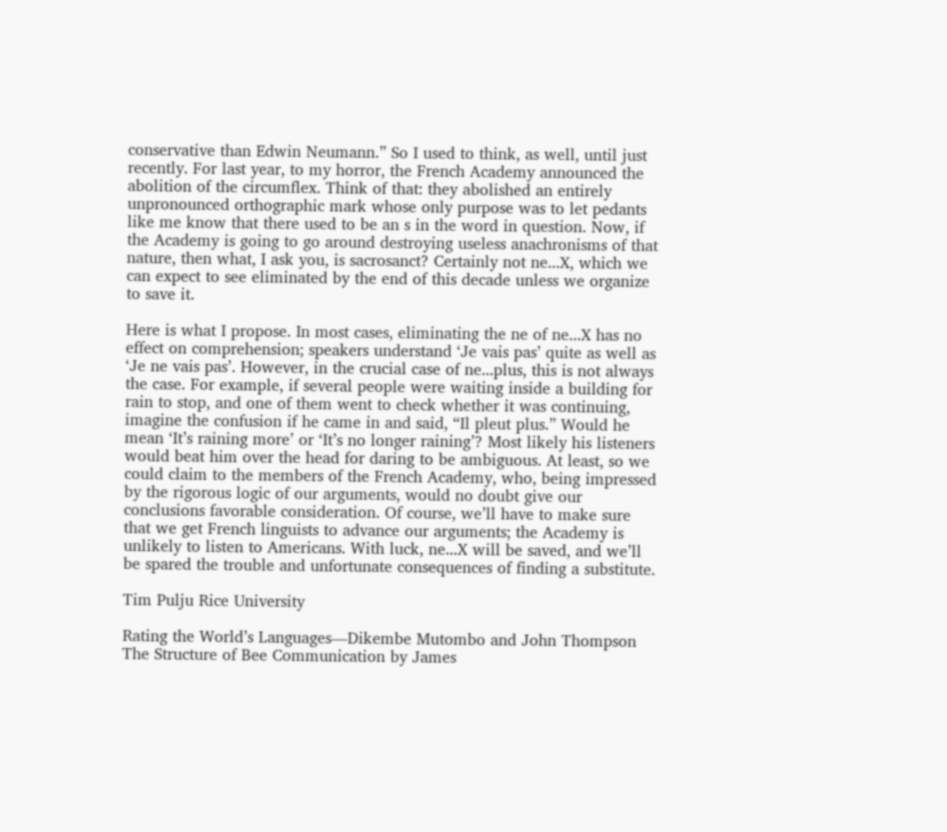conservative than Edwin Neumann.” So I used to think, as well, until just recently. For last year, to my horror, the French Academy announced the abolition of the circumflex. Think of that: they abolished an entirely unpronounced orthographic mark whose only purpose was to let pedants like me know that there used to be an s in the word in question. Now, if the Academy is going to go around destroying useless anachronisms of that nature, then what, I ask you, is sacrosanct? Certainly not ne...X, which we can expect to see eliminated by the end of this decade unless we organize to save it.

Here is what I propose. In most cases, eliminating the ne of ne...X has no effect on comprehension; speakers understand ‘Je vais pas’ quite as well as ‘Je ne vais pas’. However, in the crucial case of ne...plus, this is not always the case. For example, if several people were waiting inside a building for rain to stop, and one of them went to check whether it was continuing, imagine the confusion if he came in and said, “Il pleut plus.” Would he mean ‘It’s raining more’ or ‘It’s no longer raining’? Most likely his listeners would beat him over the head for daring to be ambiguous. At least, so we could claim to the members of the French Academy, who, being impressed by the rigorous logic of our arguments, would no doubt give our conclusions favorable consideration. Of course, we’ll have to make sure that we get French linguists to advance our arguments; the Academy is unlikely to listen to Americans. With luck, ne...X will be saved, and we’ll be spared the trouble and unfortunate consequences of finding a substitute.

Tim Pulju Rice University

Rating the World’s Languages—Dikembe Mutombo and John Thompson
The Structure of Bee Communication by James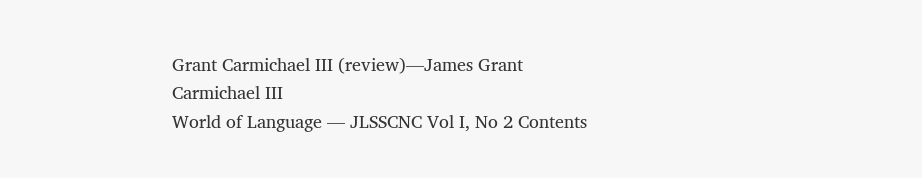Grant Carmichael III (review)—James Grant Carmichael III
World of Language — JLSSCNC Vol I, No 2 Contents